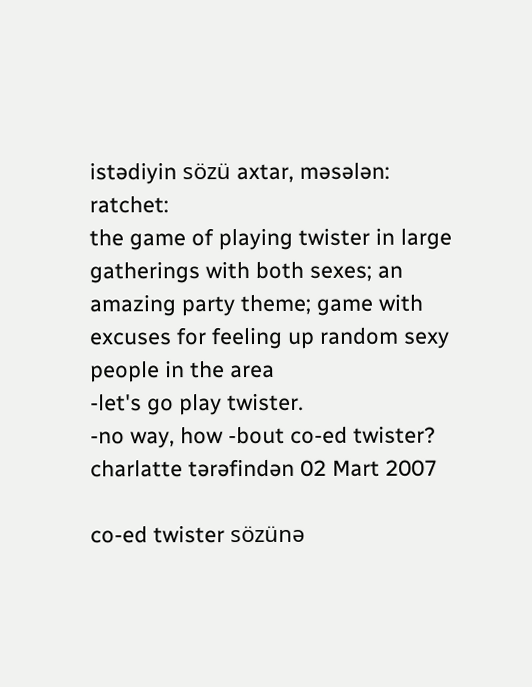istədiyin sözü axtar, məsələn: ratchet:
the game of playing twister in large gatherings with both sexes; an amazing party theme; game with excuses for feeling up random sexy people in the area
-let's go play twister.
-no way, how -bout co-ed twister?
charlatte tərəfindən 02 Mart 2007

co-ed twister sözünə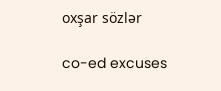oxşar sözlər

co-ed excuses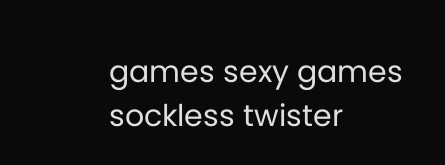games sexy games sockless twister